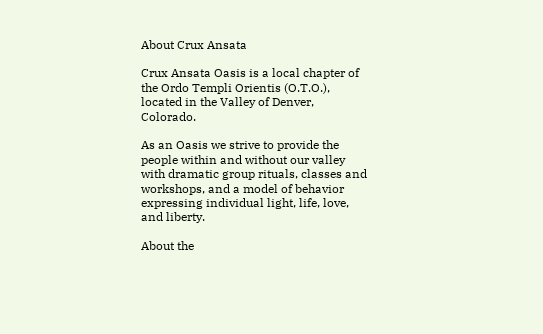About Crux Ansata

Crux Ansata Oasis is a local chapter of the Ordo Templi Orientis (O.T.O.), located in the Valley of Denver, Colorado.

As an Oasis we strive to provide the people within and without our valley with dramatic group rituals, classes and workshops, and a model of behavior expressing individual light, life, love, and liberty.

About the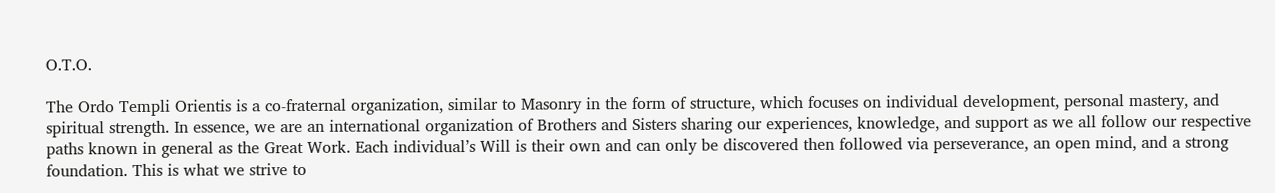O.T.O.

The Ordo Templi Orientis is a co-fraternal organization, similar to Masonry in the form of structure, which focuses on individual development, personal mastery, and spiritual strength. In essence, we are an international organization of Brothers and Sisters sharing our experiences, knowledge, and support as we all follow our respective paths known in general as the Great Work. Each individual’s Will is their own and can only be discovered then followed via perseverance, an open mind, and a strong foundation. This is what we strive to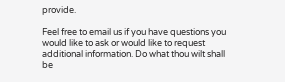provide.

Feel free to email us if you have questions you would like to ask or would like to request additional information. Do what thou wilt shall be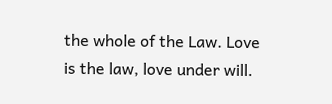the whole of the Law. Love is the law, love under will.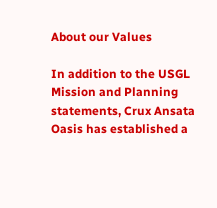About our Values

In addition to the USGL Mission and Planning statements, Crux Ansata Oasis has established a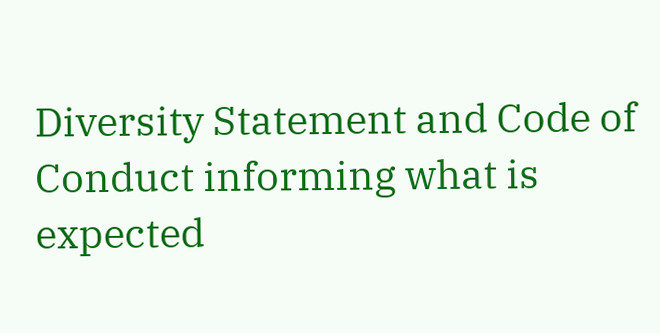Diversity Statement and Code of Conduct informing what is expected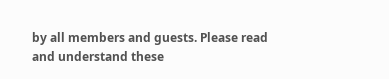by all members and guests. Please read and understand these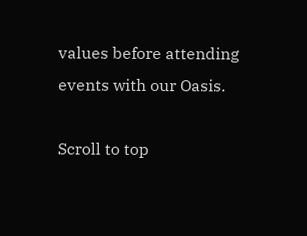values before attending events with our Oasis.

Scroll to top